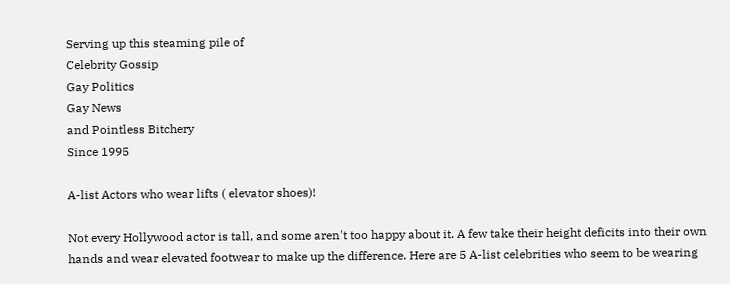Serving up this steaming pile of
Celebrity Gossip
Gay Politics
Gay News
and Pointless Bitchery
Since 1995

A-list Actors who wear lifts ( elevator shoes)!

Not every Hollywood actor is tall, and some aren't too happy about it. A few take their height deficits into their own hands and wear elevated footwear to make up the difference. Here are 5 A-list celebrities who seem to be wearing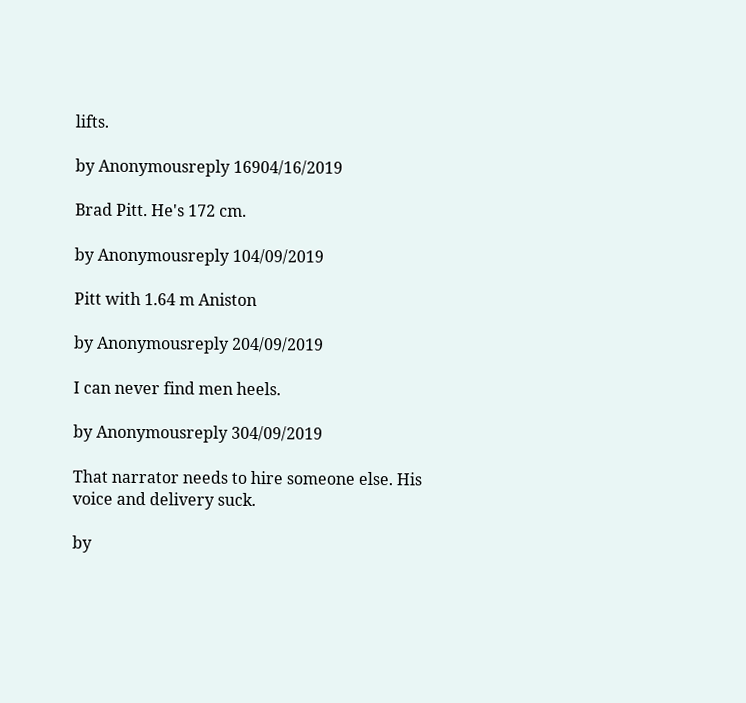lifts.

by Anonymousreply 16904/16/2019

Brad Pitt. He's 172 cm.

by Anonymousreply 104/09/2019

Pitt with 1.64 m Aniston

by Anonymousreply 204/09/2019

I can never find men heels.

by Anonymousreply 304/09/2019

That narrator needs to hire someone else. His voice and delivery suck.

by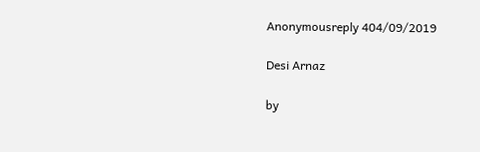Anonymousreply 404/09/2019

Desi Arnaz

by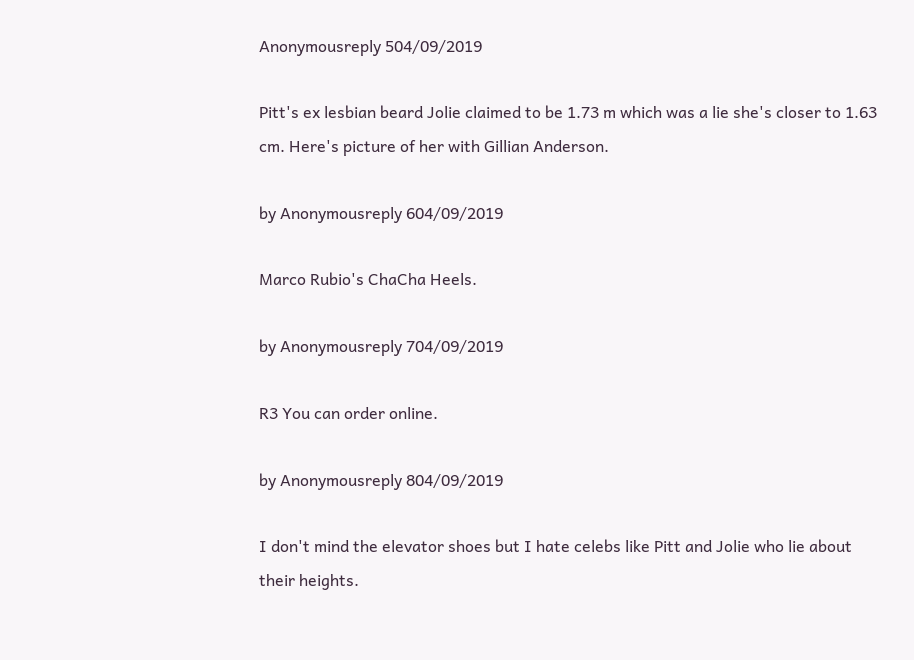Anonymousreply 504/09/2019

Pitt's ex lesbian beard Jolie claimed to be 1.73 m which was a lie she's closer to 1.63 cm. Here's picture of her with Gillian Anderson.

by Anonymousreply 604/09/2019

Marco Rubio's ChaCha Heels.

by Anonymousreply 704/09/2019

R3 You can order online.

by Anonymousreply 804/09/2019

I don't mind the elevator shoes but I hate celebs like Pitt and Jolie who lie about their heights.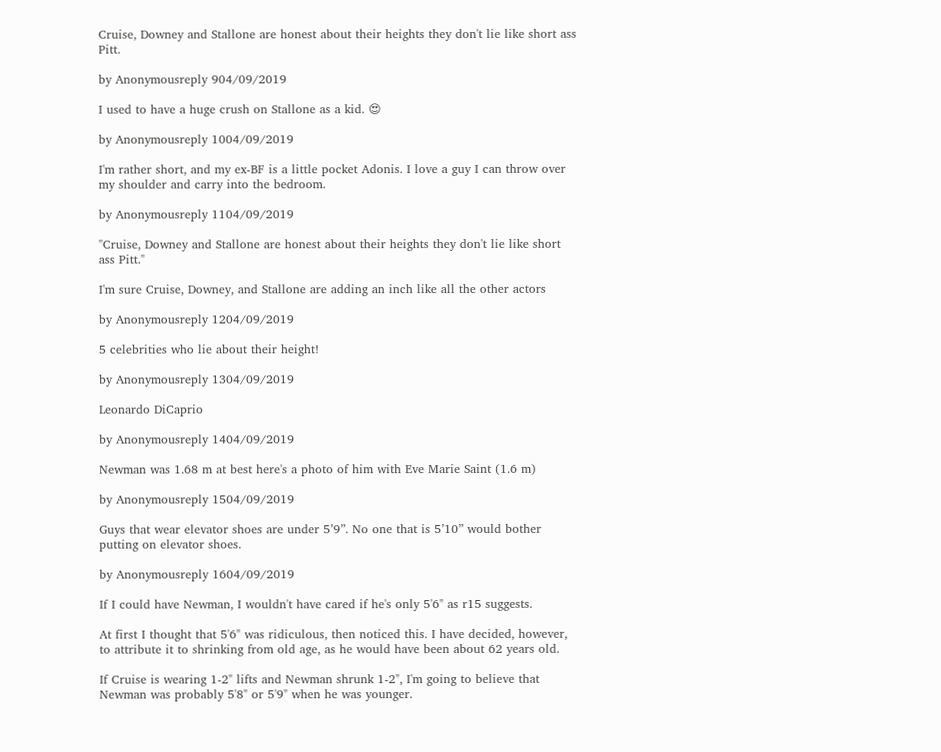Cruise, Downey and Stallone are honest about their heights they don't lie like short ass Pitt.

by Anonymousreply 904/09/2019

I used to have a huge crush on Stallone as a kid. 😍

by Anonymousreply 1004/09/2019

I'm rather short, and my ex-BF is a little pocket Adonis. I love a guy I can throw over my shoulder and carry into the bedroom.

by Anonymousreply 1104/09/2019

"Cruise, Downey and Stallone are honest about their heights they don't lie like short ass Pitt."

I'm sure Cruise, Downey, and Stallone are adding an inch like all the other actors

by Anonymousreply 1204/09/2019

5 celebrities who lie about their height!

by Anonymousreply 1304/09/2019

Leonardo DiCaprio

by Anonymousreply 1404/09/2019

Newman was 1.68 m at best here's a photo of him with Eve Marie Saint (1.6 m)

by Anonymousreply 1504/09/2019

Guys that wear elevator shoes are under 5’9”. No one that is 5’10” would bother putting on elevator shoes.

by Anonymousreply 1604/09/2019

If I could have Newman, I wouldn't have cared if he's only 5'6" as r15 suggests.

At first I thought that 5'6" was ridiculous, then noticed this. I have decided, however, to attribute it to shrinking from old age, as he would have been about 62 years old.

If Cruise is wearing 1-2" lifts and Newman shrunk 1-2", I'm going to believe that Newman was probably 5'8" or 5'9" when he was younger.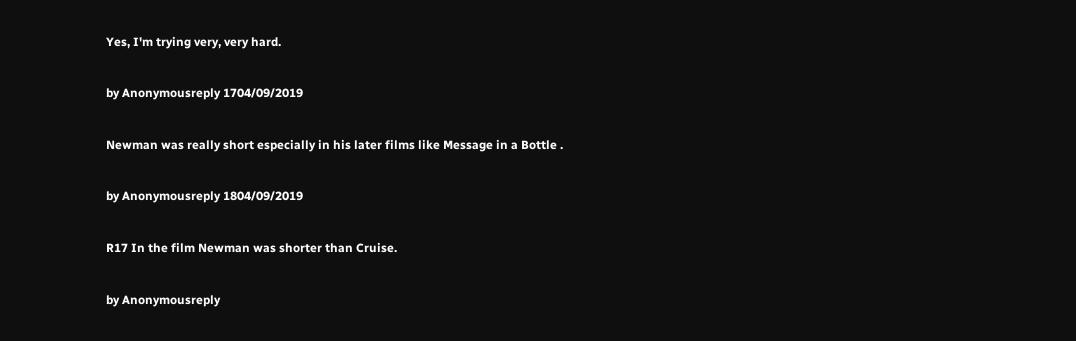Yes, I'm trying very, very hard.

by Anonymousreply 1704/09/2019

Newman was really short especially in his later films like Message in a Bottle .

by Anonymousreply 1804/09/2019

R17 In the film Newman was shorter than Cruise.

by Anonymousreply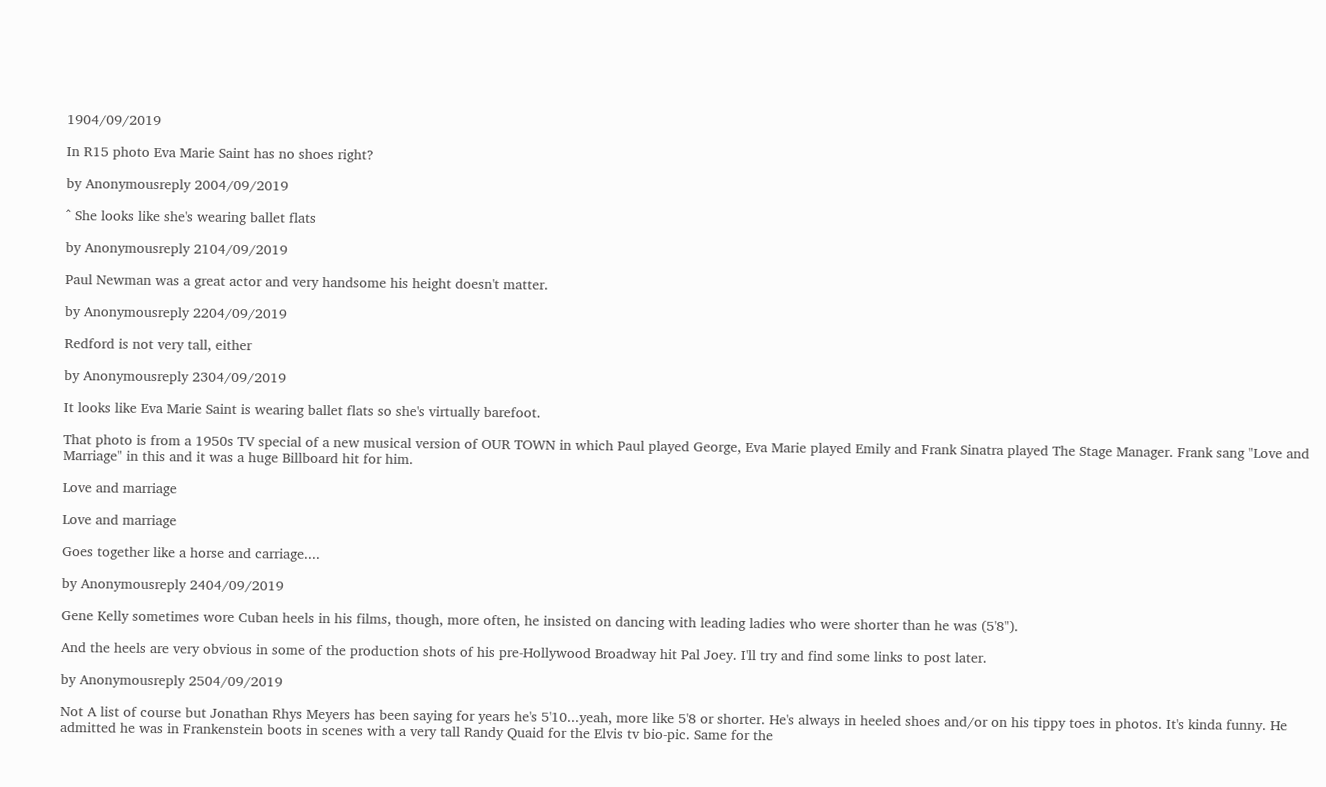1904/09/2019

In R15 photo Eva Marie Saint has no shoes right?

by Anonymousreply 2004/09/2019

^ She looks like she's wearing ballet flats

by Anonymousreply 2104/09/2019

Paul Newman was a great actor and very handsome his height doesn't matter.

by Anonymousreply 2204/09/2019

Redford is not very tall, either

by Anonymousreply 2304/09/2019

It looks like Eva Marie Saint is wearing ballet flats so she's virtually barefoot.

That photo is from a 1950s TV special of a new musical version of OUR TOWN in which Paul played George, Eva Marie played Emily and Frank Sinatra played The Stage Manager. Frank sang "Love and Marriage" in this and it was a huge Billboard hit for him.

Love and marriage

Love and marriage

Goes together like a horse and carriage....

by Anonymousreply 2404/09/2019

Gene Kelly sometimes wore Cuban heels in his films, though, more often, he insisted on dancing with leading ladies who were shorter than he was (5'8").

And the heels are very obvious in some of the production shots of his pre-Hollywood Broadway hit Pal Joey. I'll try and find some links to post later.

by Anonymousreply 2504/09/2019

Not A list of course but Jonathan Rhys Meyers has been saying for years he's 5'10...yeah, more like 5'8 or shorter. He's always in heeled shoes and/or on his tippy toes in photos. It's kinda funny. He admitted he was in Frankenstein boots in scenes with a very tall Randy Quaid for the Elvis tv bio-pic. Same for the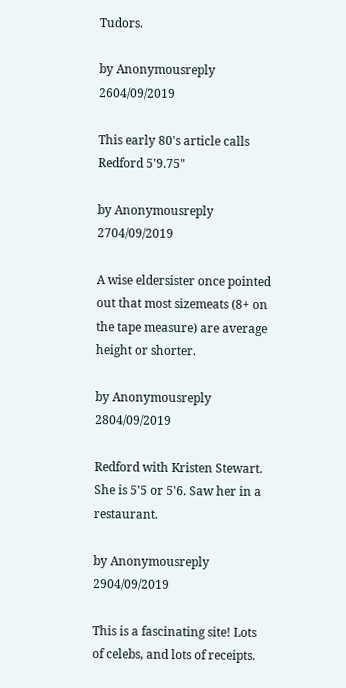Tudors.

by Anonymousreply 2604/09/2019

This early 80's article calls Redford 5'9.75"

by Anonymousreply 2704/09/2019

A wise eldersister once pointed out that most sizemeats (8+ on the tape measure) are average height or shorter.

by Anonymousreply 2804/09/2019

Redford with Kristen Stewart. She is 5'5 or 5'6. Saw her in a restaurant.

by Anonymousreply 2904/09/2019

This is a fascinating site! Lots of celebs, and lots of receipts.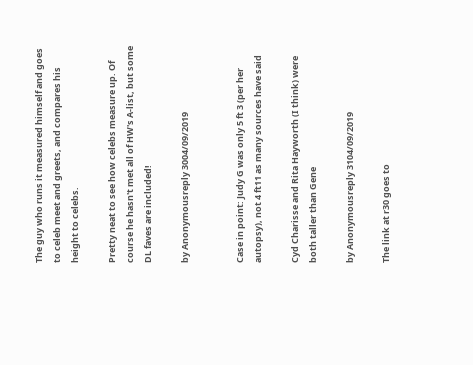The guy who runs it measured himself and goes to celeb meet and greets, and compares his height to celebs.

Pretty neat to see how celebs measure up. Of course he hasn't met all of HW's A-list, but some DL faves are included!

by Anonymousreply 3004/09/2019


Case in point: Judy G was only 5 ft 3 (per her autopsy), not 4 ft11 as many sources have said

Cyd Charisse and Rita Hayworth (I think) were both taller than Gene

by Anonymousreply 3104/09/2019

The link at r30 goes to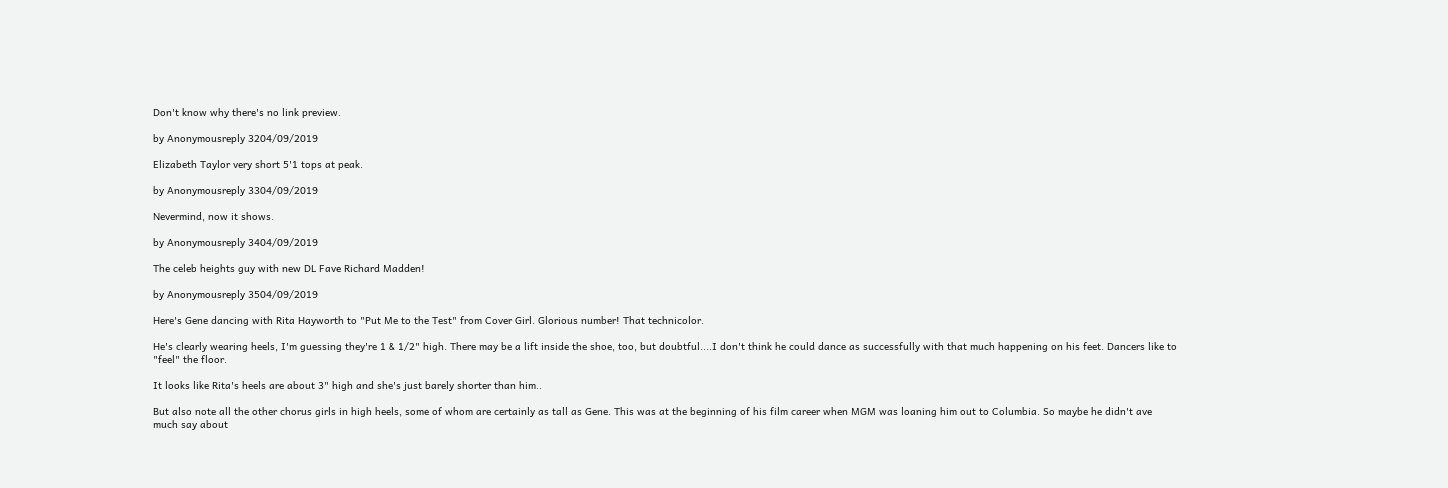Don't know why there's no link preview.

by Anonymousreply 3204/09/2019

Elizabeth Taylor very short 5'1 tops at peak.

by Anonymousreply 3304/09/2019

Nevermind, now it shows.

by Anonymousreply 3404/09/2019

The celeb heights guy with new DL Fave Richard Madden!

by Anonymousreply 3504/09/2019

Here's Gene dancing with Rita Hayworth to "Put Me to the Test" from Cover Girl. Glorious number! That technicolor.

He's clearly wearing heels, I'm guessing they're 1 & 1/2" high. There may be a lift inside the shoe, too, but doubtful....I don't think he could dance as successfully with that much happening on his feet. Dancers like to "feel" the floor.

It looks like Rita's heels are about 3" high and she's just barely shorter than him..

But also note all the other chorus girls in high heels, some of whom are certainly as tall as Gene. This was at the beginning of his film career when MGM was loaning him out to Columbia. So maybe he didn't ave much say about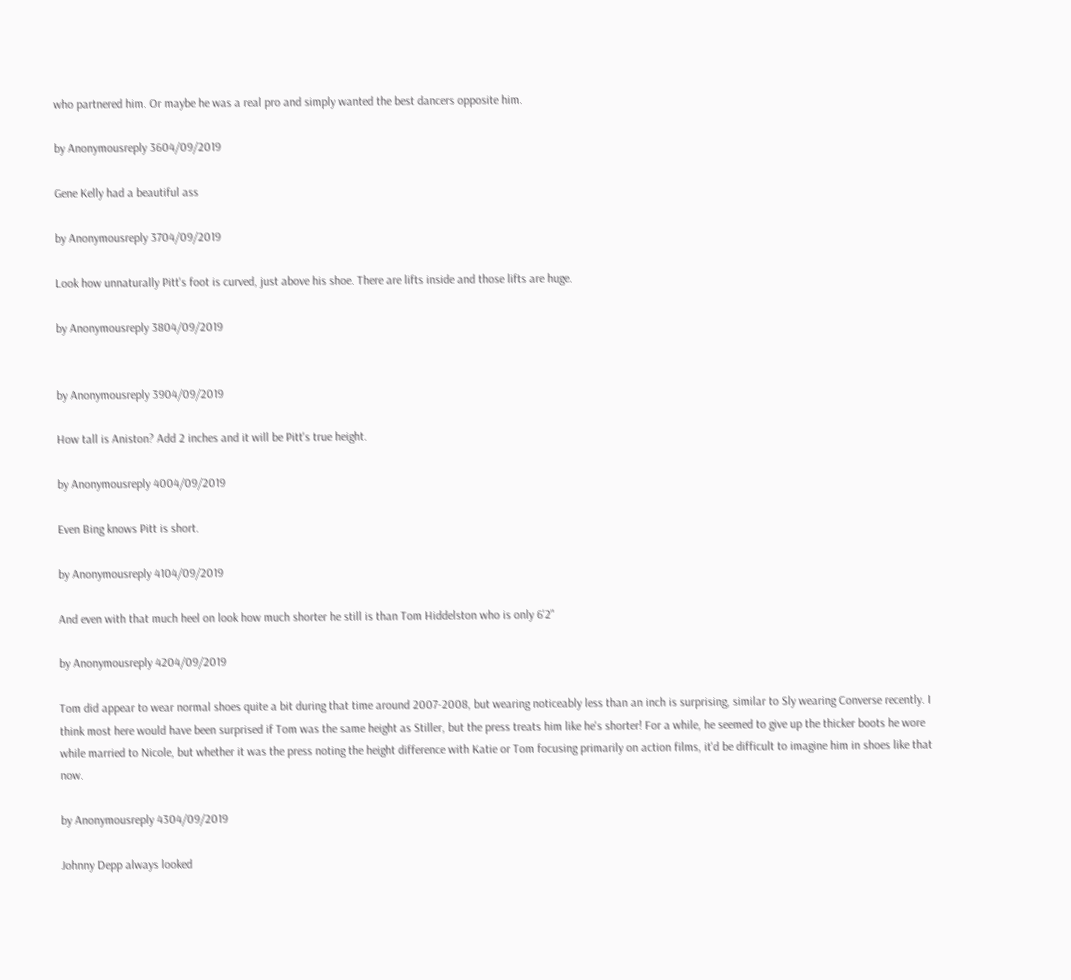who partnered him. Or maybe he was a real pro and simply wanted the best dancers opposite him.

by Anonymousreply 3604/09/2019

Gene Kelly had a beautiful ass

by Anonymousreply 3704/09/2019

Look how unnaturally Pitt's foot is curved, just above his shoe. There are lifts inside and those lifts are huge.

by Anonymousreply 3804/09/2019


by Anonymousreply 3904/09/2019

How tall is Aniston? Add 2 inches and it will be Pitt's true height.

by Anonymousreply 4004/09/2019

Even Bing knows Pitt is short.

by Anonymousreply 4104/09/2019

And even with that much heel on look how much shorter he still is than Tom Hiddelston who is only 6'2"

by Anonymousreply 4204/09/2019

Tom did appear to wear normal shoes quite a bit during that time around 2007-2008, but wearing noticeably less than an inch is surprising, similar to Sly wearing Converse recently. I think most here would have been surprised if Tom was the same height as Stiller, but the press treats him like he's shorter! For a while, he seemed to give up the thicker boots he wore while married to Nicole, but whether it was the press noting the height difference with Katie or Tom focusing primarily on action films, it'd be difficult to imagine him in shoes like that now.

by Anonymousreply 4304/09/2019

Johnny Depp always looked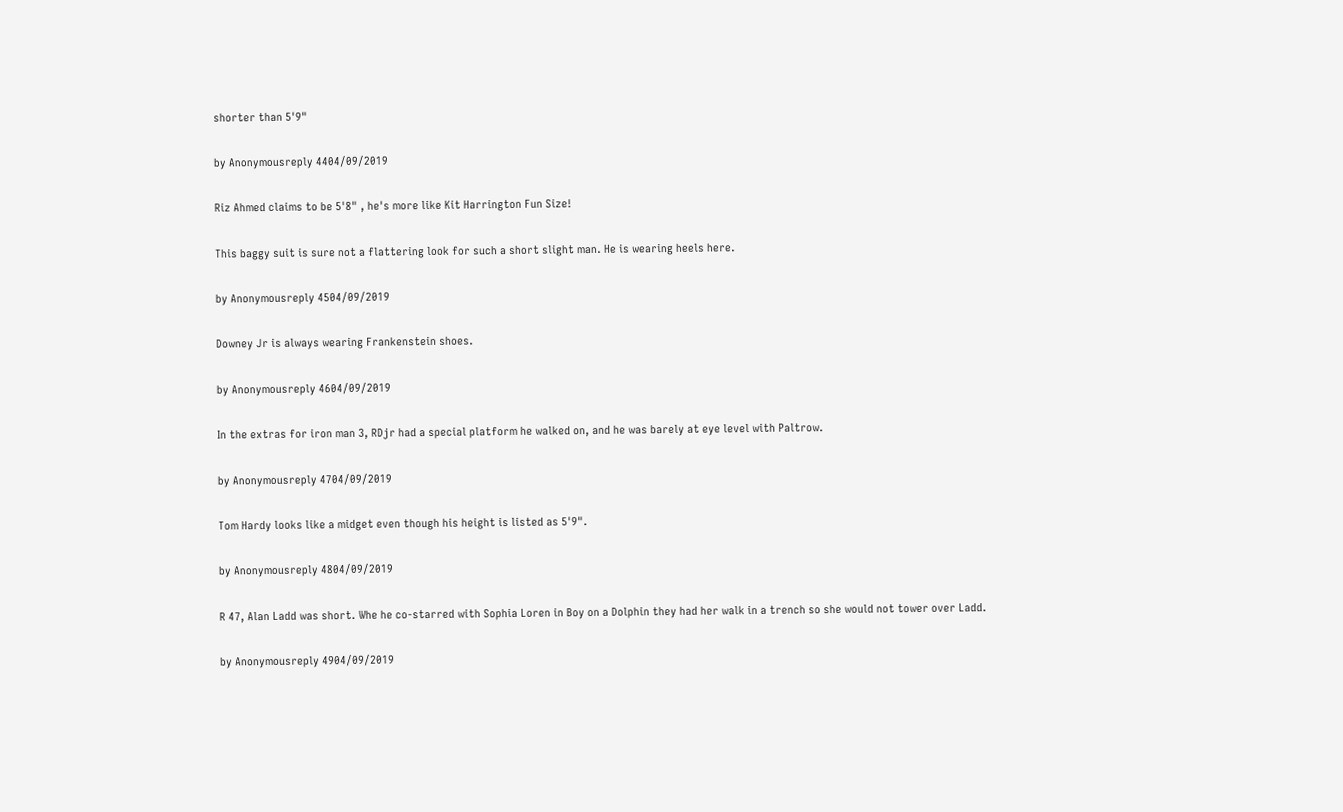shorter than 5'9"

by Anonymousreply 4404/09/2019

Riz Ahmed claims to be 5'8" , he's more like Kit Harrington Fun Size!

This baggy suit is sure not a flattering look for such a short slight man. He is wearing heels here.

by Anonymousreply 4504/09/2019

Downey Jr is always wearing Frankenstein shoes.

by Anonymousreply 4604/09/2019

In the extras for iron man 3, RDjr had a special platform he walked on, and he was barely at eye level with Paltrow.

by Anonymousreply 4704/09/2019

Tom Hardy looks like a midget even though his height is listed as 5'9".

by Anonymousreply 4804/09/2019

R 47, Alan Ladd was short. Whe he co-starred with Sophia Loren in Boy on a Dolphin they had her walk in a trench so she would not tower over Ladd.

by Anonymousreply 4904/09/2019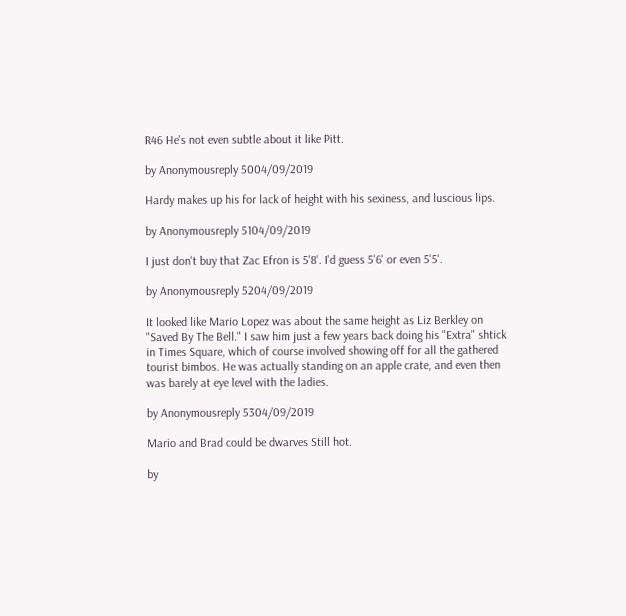R46 He's not even subtle about it like Pitt.

by Anonymousreply 5004/09/2019

Hardy makes up his for lack of height with his sexiness, and luscious lips.

by Anonymousreply 5104/09/2019

I just don't buy that Zac Efron is 5'8'. I'd guess 5'6' or even 5'5'.

by Anonymousreply 5204/09/2019

It looked like Mario Lopez was about the same height as Liz Berkley on "Saved By The Bell." I saw him just a few years back doing his "Extra" shtick in Times Square, which of course involved showing off for all the gathered tourist bimbos. He was actually standing on an apple crate, and even then was barely at eye level with the ladies.

by Anonymousreply 5304/09/2019

Mario and Brad could be dwarves Still hot.

by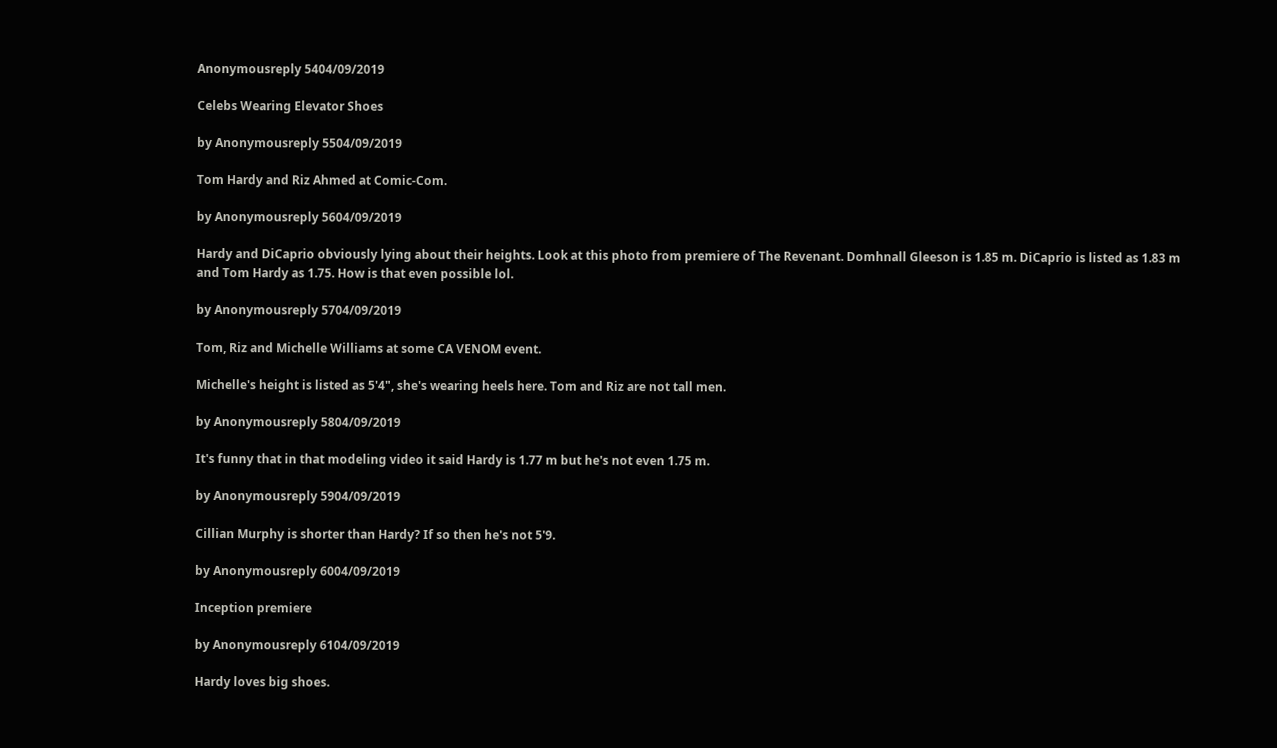Anonymousreply 5404/09/2019

Celebs Wearing Elevator Shoes

by Anonymousreply 5504/09/2019

Tom Hardy and Riz Ahmed at Comic-Com.

by Anonymousreply 5604/09/2019

Hardy and DiCaprio obviously lying about their heights. Look at this photo from premiere of The Revenant. Domhnall Gleeson is 1.85 m. DiCaprio is listed as 1.83 m and Tom Hardy as 1.75. How is that even possible lol.

by Anonymousreply 5704/09/2019

Tom, Riz and Michelle Williams at some CA VENOM event.

Michelle's height is listed as 5'4", she's wearing heels here. Tom and Riz are not tall men.

by Anonymousreply 5804/09/2019

It's funny that in that modeling video it said Hardy is 1.77 m but he's not even 1.75 m.

by Anonymousreply 5904/09/2019

Cillian Murphy is shorter than Hardy? If so then he's not 5'9.

by Anonymousreply 6004/09/2019

Inception premiere

by Anonymousreply 6104/09/2019

Hardy loves big shoes.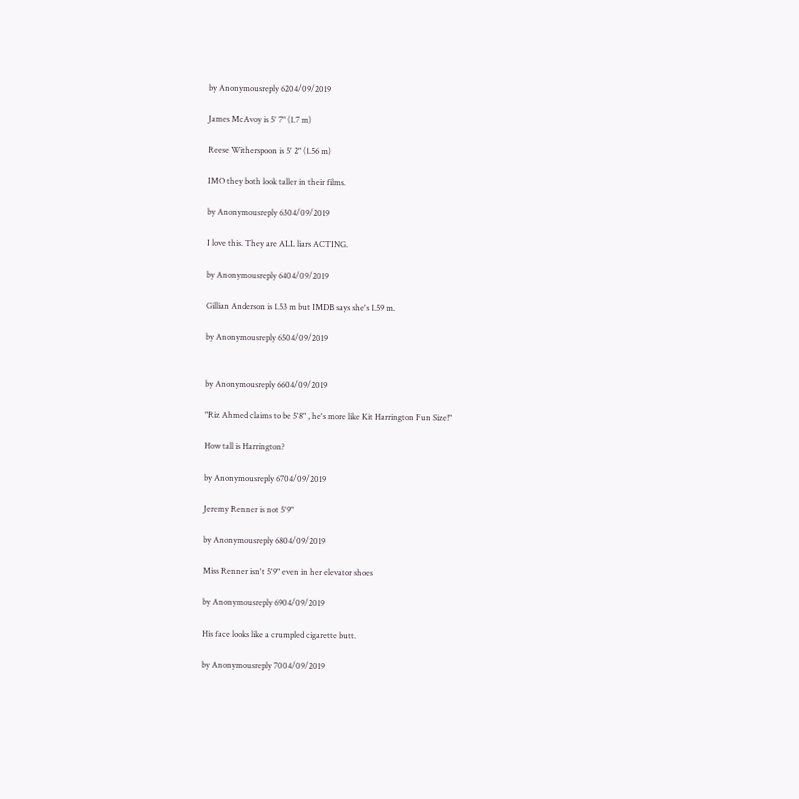by Anonymousreply 6204/09/2019

James McAvoy is 5' 7" (1.7 m)

Reese Witherspoon is 5' 2" (1.56 m)

IMO they both look taller in their films.

by Anonymousreply 6304/09/2019

I love this. They are ALL liars ACTING.

by Anonymousreply 6404/09/2019

Gillian Anderson is 1.53 m but IMDB says she's 1.59 m.

by Anonymousreply 6504/09/2019


by Anonymousreply 6604/09/2019

"Riz Ahmed claims to be 5'8" , he's more like Kit Harrington Fun Size!"

How tall is Harrington?

by Anonymousreply 6704/09/2019

Jeremy Renner is not 5'9"

by Anonymousreply 6804/09/2019

Miss Renner isn't 5'9" even in her elevator shoes

by Anonymousreply 6904/09/2019

His face looks like a crumpled cigarette butt.

by Anonymousreply 7004/09/2019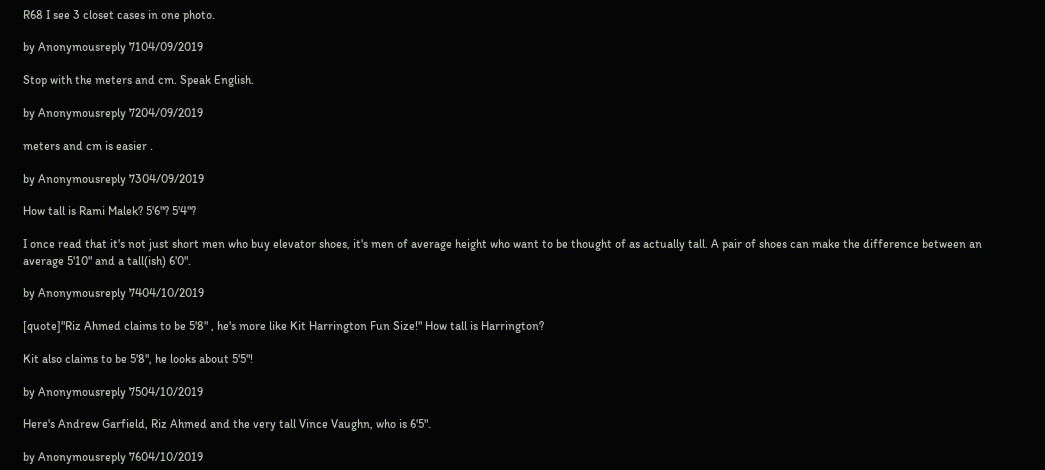R68 I see 3 closet cases in one photo.

by Anonymousreply 7104/09/2019

Stop with the meters and cm. Speak English.

by Anonymousreply 7204/09/2019

meters and cm is easier .

by Anonymousreply 7304/09/2019

How tall is Rami Malek? 5'6"? 5'4"?

I once read that it's not just short men who buy elevator shoes, it's men of average height who want to be thought of as actually tall. A pair of shoes can make the difference between an average 5'10" and a tall(ish) 6'0".

by Anonymousreply 7404/10/2019

[quote]"Riz Ahmed claims to be 5'8" , he's more like Kit Harrington Fun Size!" How tall is Harrington?

Kit also claims to be 5'8", he looks about 5'5"!

by Anonymousreply 7504/10/2019

Here's Andrew Garfield, Riz Ahmed and the very tall Vince Vaughn, who is 6'5".

by Anonymousreply 7604/10/2019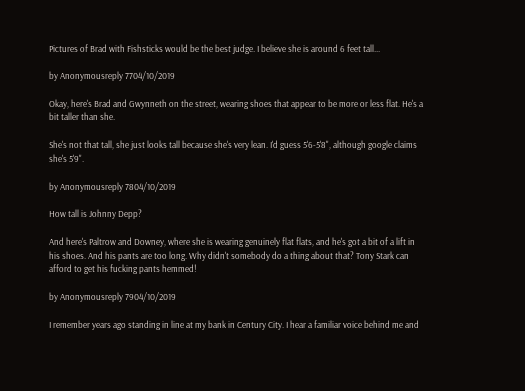Pictures of Brad with Fishsticks would be the best judge. I believe she is around 6 feet tall...

by Anonymousreply 7704/10/2019

Okay, here's Brad and Gwynneth on the street, wearing shoes that appear to be more or less flat. He's a bit taller than she.

She's not that tall, she just looks tall because she's very lean. I'd guess 5'6-5'8", although google claims she's 5'9".

by Anonymousreply 7804/10/2019

How tall is Johnny Depp?

And here's Paltrow and Downey, where she is wearing genuinely flat flats, and he's got a bit of a lift in his shoes. And his pants are too long. Why didn't somebody do a thing about that? Tony Stark can afford to get his fucking pants hemmed!

by Anonymousreply 7904/10/2019

I remember years ago standing in line at my bank in Century City. I hear a familiar voice behind me and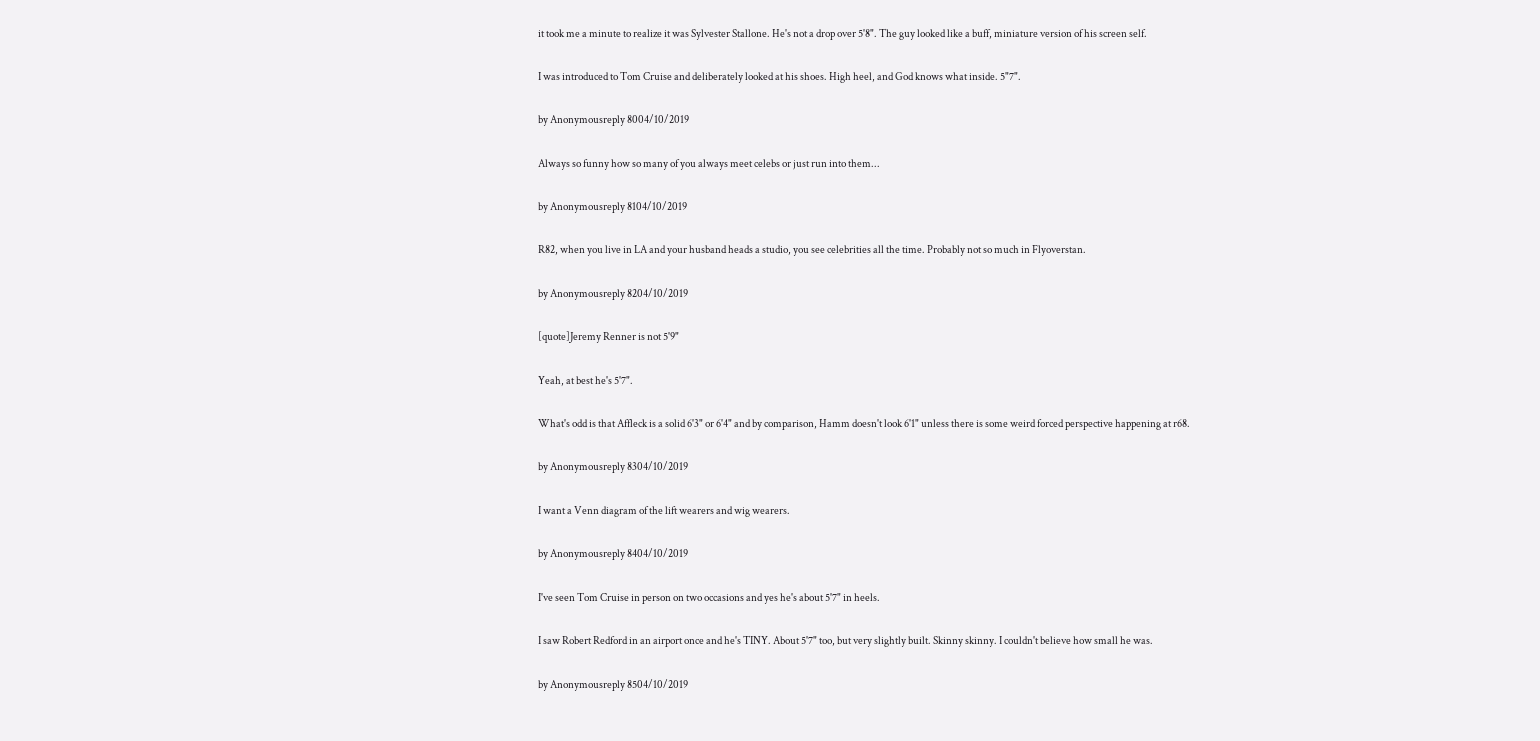it took me a minute to realize it was Sylvester Stallone. He's not a drop over 5'8". The guy looked like a buff, miniature version of his screen self.

I was introduced to Tom Cruise and deliberately looked at his shoes. High heel, and God knows what inside. 5"7".

by Anonymousreply 8004/10/2019

Always so funny how so many of you always meet celebs or just run into them...

by Anonymousreply 8104/10/2019

R82, when you live in LA and your husband heads a studio, you see celebrities all the time. Probably not so much in Flyoverstan.

by Anonymousreply 8204/10/2019

[quote]Jeremy Renner is not 5'9"

Yeah, at best he's 5'7".

What's odd is that Affleck is a solid 6'3" or 6'4" and by comparison, Hamm doesn't look 6'1" unless there is some weird forced perspective happening at r68.

by Anonymousreply 8304/10/2019

I want a Venn diagram of the lift wearers and wig wearers.

by Anonymousreply 8404/10/2019

I've seen Tom Cruise in person on two occasions and yes he's about 5'7" in heels.

I saw Robert Redford in an airport once and he's TINY. About 5'7" too, but very slightly built. Skinny skinny. I couldn't believe how small he was.

by Anonymousreply 8504/10/2019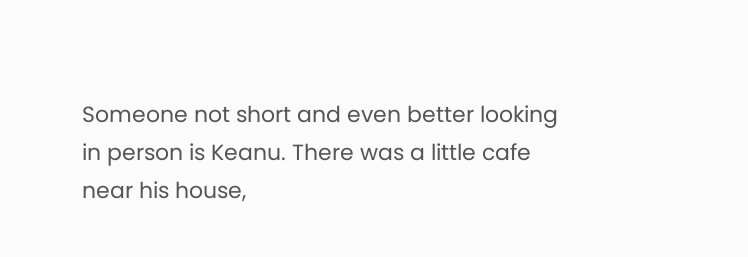Someone not short and even better looking in person is Keanu. There was a little cafe near his house,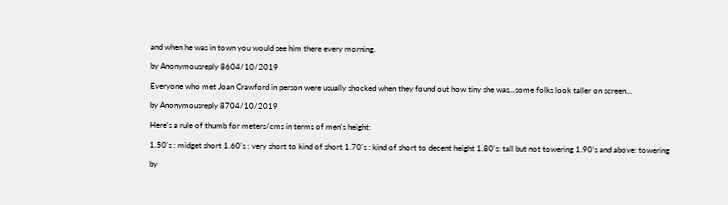and when he was in town you would see him there every morning.

by Anonymousreply 8604/10/2019

Everyone who met Joan Crawford in person were usually shocked when they found out how tiny she was...some folks look taller on screen...

by Anonymousreply 8704/10/2019

Here's a rule of thumb for meters/cms in terms of men's height:

1.50's : midget short 1.60's : very short to kind of short 1.70's : kind of short to decent height 1.80's: tall but not towering 1.90's and above: towering

by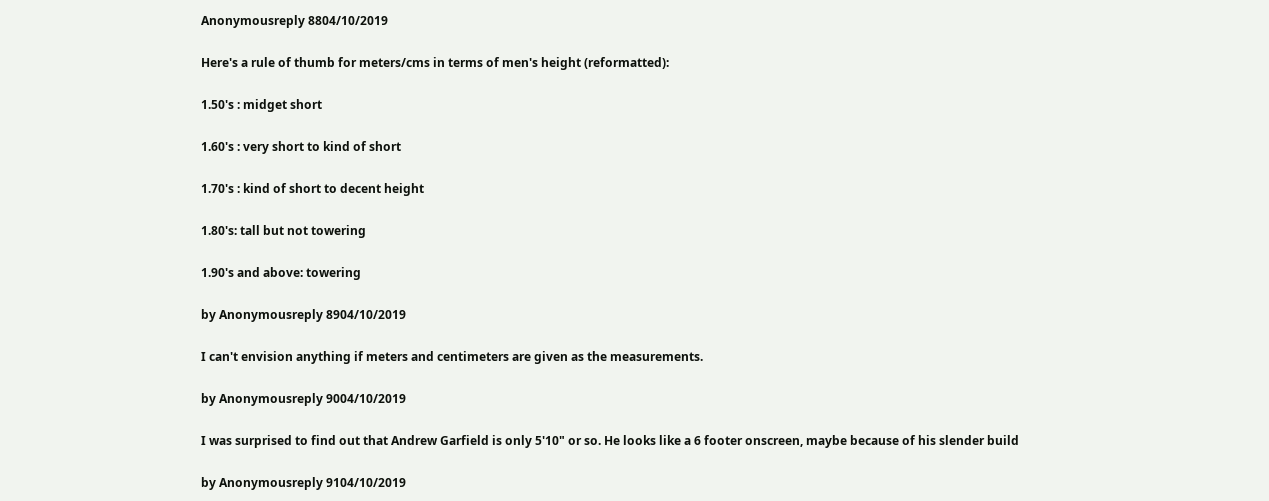Anonymousreply 8804/10/2019

Here's a rule of thumb for meters/cms in terms of men's height (reformatted):

1.50's : midget short

1.60's : very short to kind of short

1.70's : kind of short to decent height

1.80's: tall but not towering

1.90's and above: towering

by Anonymousreply 8904/10/2019

I can't envision anything if meters and centimeters are given as the measurements.

by Anonymousreply 9004/10/2019

I was surprised to find out that Andrew Garfield is only 5'10" or so. He looks like a 6 footer onscreen, maybe because of his slender build

by Anonymousreply 9104/10/2019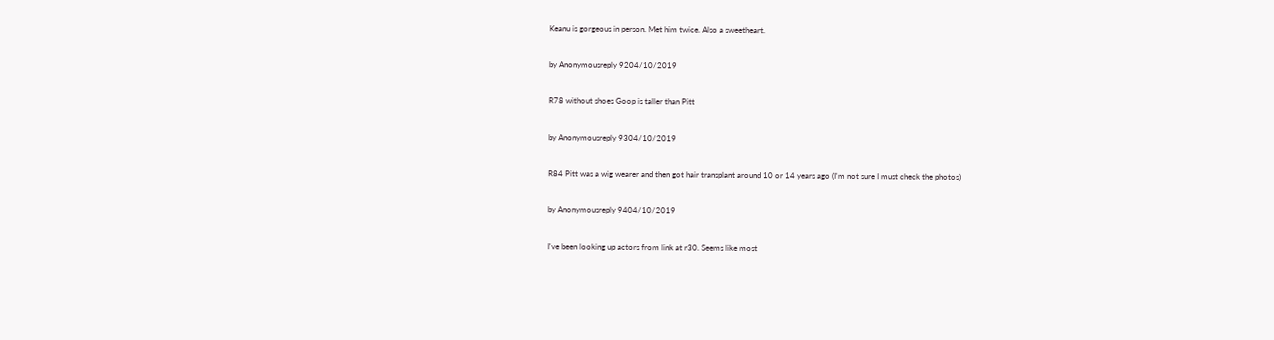Keanu is gorgeous in person. Met him twice. Also a sweetheart.

by Anonymousreply 9204/10/2019

R78 without shoes Goop is taller than Pitt

by Anonymousreply 9304/10/2019

R84 Pitt was a wig wearer and then got hair transplant around 10 or 14 years ago (I'm not sure I must check the photos)

by Anonymousreply 9404/10/2019

I've been looking up actors from link at r30. Seems like most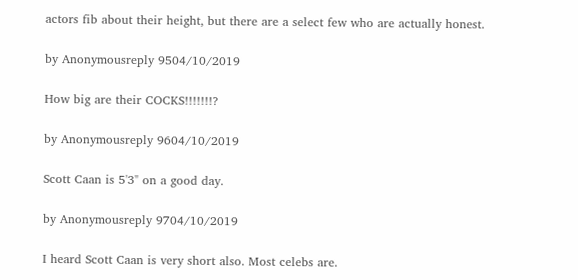actors fib about their height, but there are a select few who are actually honest.

by Anonymousreply 9504/10/2019

How big are their COCKS!!!!!!!?

by Anonymousreply 9604/10/2019

Scott Caan is 5'3" on a good day.

by Anonymousreply 9704/10/2019

I heard Scott Caan is very short also. Most celebs are.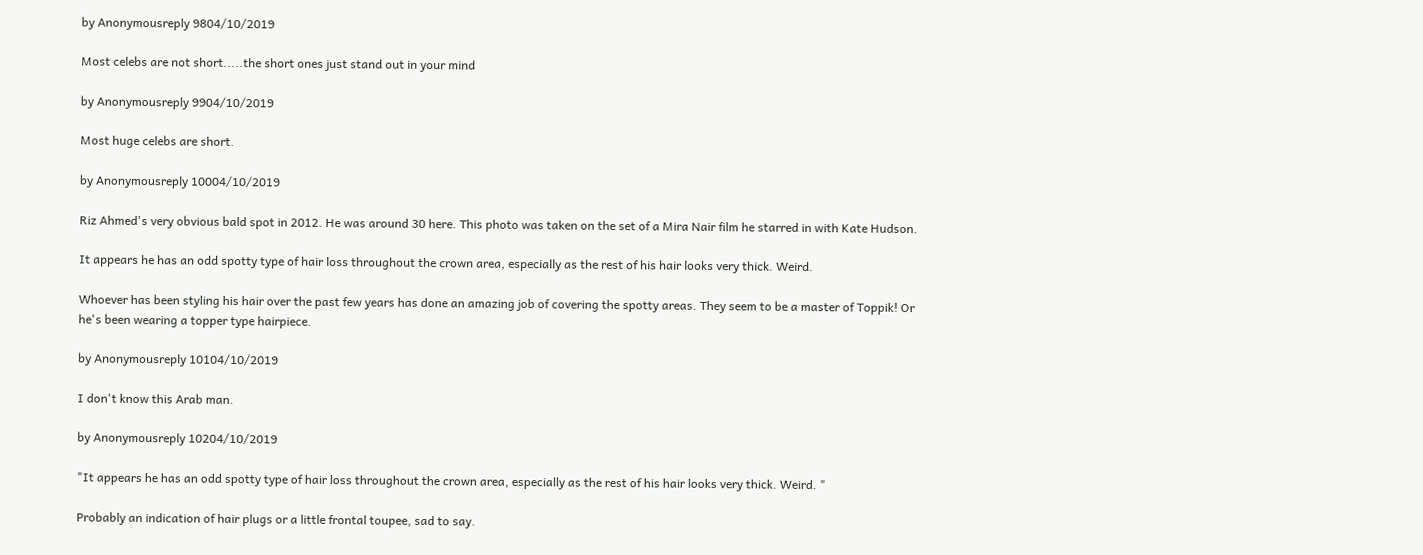by Anonymousreply 9804/10/2019

Most celebs are not short.....the short ones just stand out in your mind

by Anonymousreply 9904/10/2019

Most huge celebs are short.

by Anonymousreply 10004/10/2019

Riz Ahmed's very obvious bald spot in 2012. He was around 30 here. This photo was taken on the set of a Mira Nair film he starred in with Kate Hudson.

It appears he has an odd spotty type of hair loss throughout the crown area, especially as the rest of his hair looks very thick. Weird.

Whoever has been styling his hair over the past few years has done an amazing job of covering the spotty areas. They seem to be a master of Toppik! Or he's been wearing a topper type hairpiece.

by Anonymousreply 10104/10/2019

I don't know this Arab man.

by Anonymousreply 10204/10/2019

"It appears he has an odd spotty type of hair loss throughout the crown area, especially as the rest of his hair looks very thick. Weird. "

Probably an indication of hair plugs or a little frontal toupee, sad to say.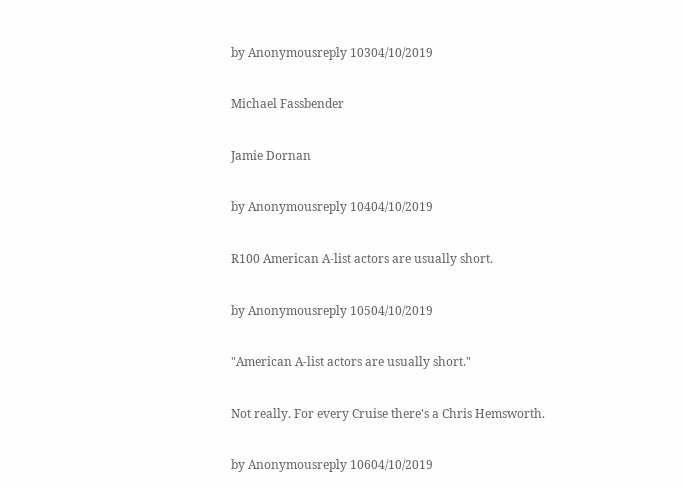by Anonymousreply 10304/10/2019

Michael Fassbender

Jamie Dornan

by Anonymousreply 10404/10/2019

R100 American A-list actors are usually short.

by Anonymousreply 10504/10/2019

"American A-list actors are usually short."

Not really. For every Cruise there's a Chris Hemsworth.

by Anonymousreply 10604/10/2019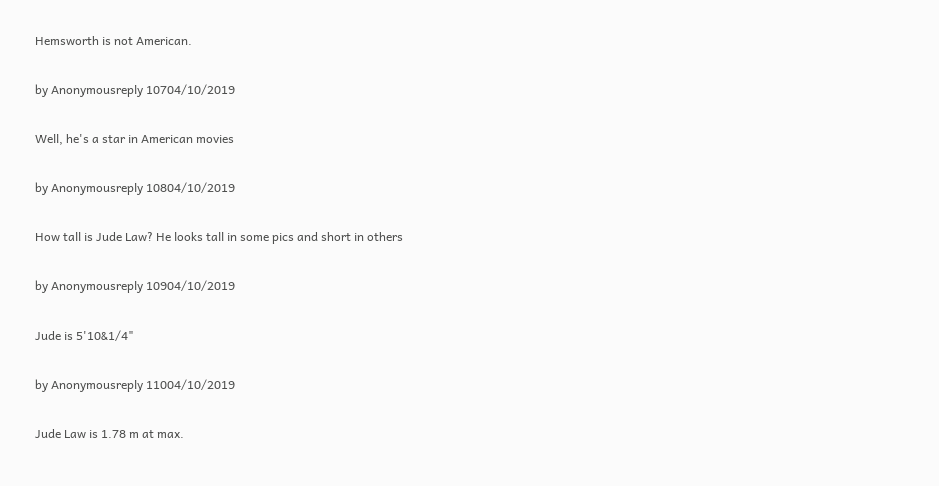Hemsworth is not American.

by Anonymousreply 10704/10/2019

Well, he's a star in American movies

by Anonymousreply 10804/10/2019

How tall is Jude Law? He looks tall in some pics and short in others

by Anonymousreply 10904/10/2019

Jude is 5'10&1/4"

by Anonymousreply 11004/10/2019

Jude Law is 1.78 m at max.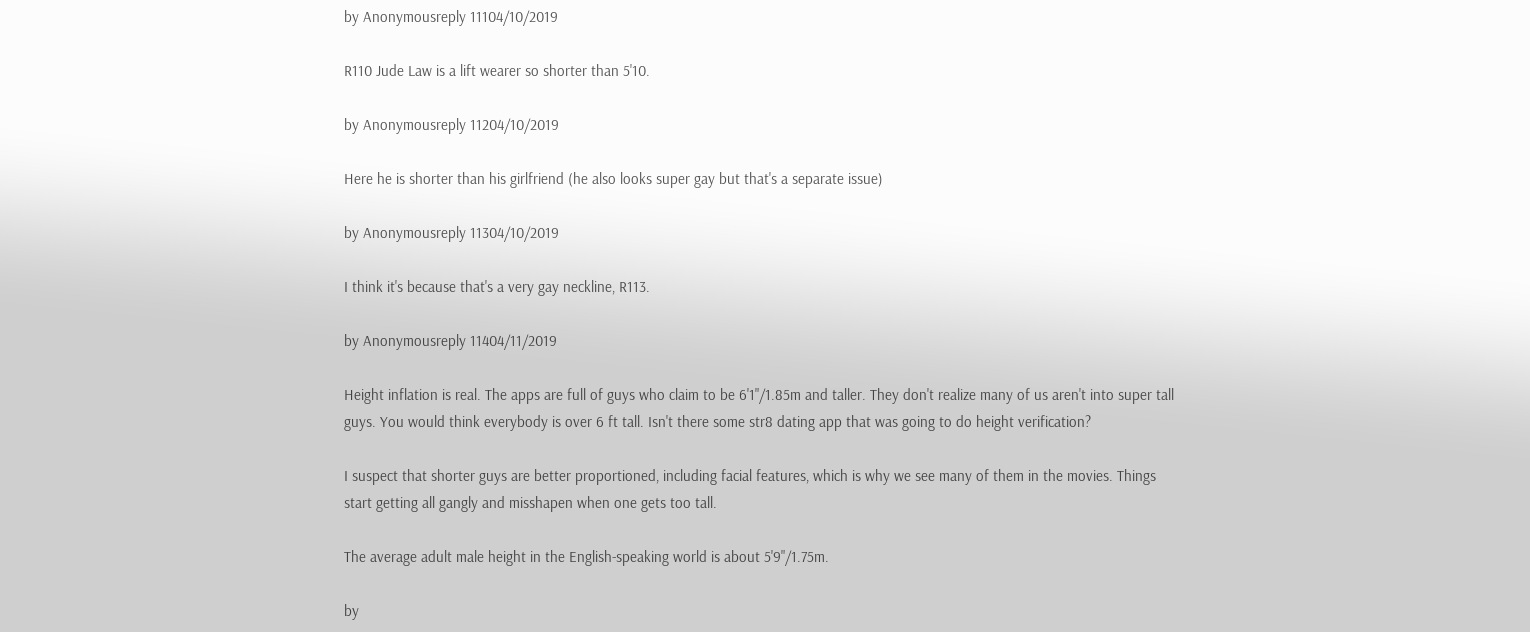by Anonymousreply 11104/10/2019

R110 Jude Law is a lift wearer so shorter than 5'10.

by Anonymousreply 11204/10/2019

Here he is shorter than his girlfriend (he also looks super gay but that's a separate issue)

by Anonymousreply 11304/10/2019

I think it's because that's a very gay neckline, R113.

by Anonymousreply 11404/11/2019

Height inflation is real. The apps are full of guys who claim to be 6'1"/1.85m and taller. They don't realize many of us aren't into super tall guys. You would think everybody is over 6 ft tall. Isn't there some str8 dating app that was going to do height verification?

I suspect that shorter guys are better proportioned, including facial features, which is why we see many of them in the movies. Things start getting all gangly and misshapen when one gets too tall.

The average adult male height in the English-speaking world is about 5'9"/1.75m.

by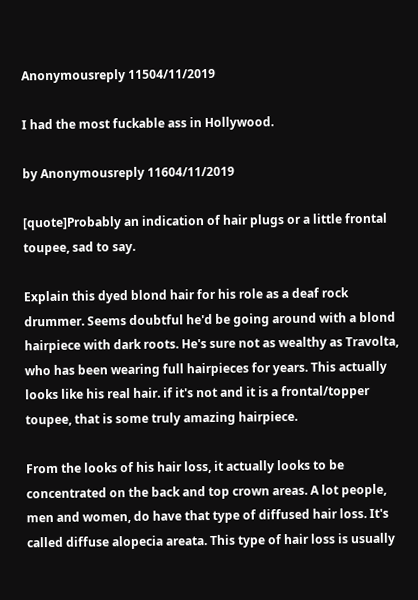Anonymousreply 11504/11/2019

I had the most fuckable ass in Hollywood.

by Anonymousreply 11604/11/2019

[quote]Probably an indication of hair plugs or a little frontal toupee, sad to say.

Explain this dyed blond hair for his role as a deaf rock drummer. Seems doubtful he'd be going around with a blond hairpiece with dark roots. He's sure not as wealthy as Travolta, who has been wearing full hairpieces for years. This actually looks like his real hair. if it's not and it is a frontal/topper toupee, that is some truly amazing hairpiece.

From the looks of his hair loss, it actually looks to be concentrated on the back and top crown areas. A lot people, men and women, do have that type of diffused hair loss. It's called diffuse alopecia areata. This type of hair loss is usually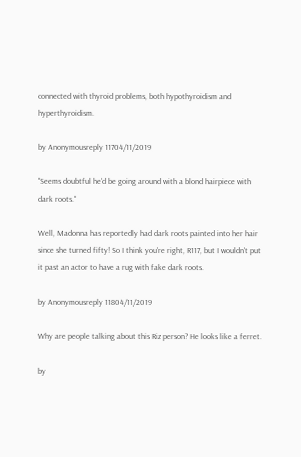connected with thyroid problems, both hypothyroidism and hyperthyroidism.

by Anonymousreply 11704/11/2019

"Seems doubtful he'd be going around with a blond hairpiece with dark roots."

Well, Madonna has reportedly had dark roots painted into her hair since she turned fifty! So I think you're right, R117, but I wouldn't put it past an actor to have a rug with fake dark roots.

by Anonymousreply 11804/11/2019

Why are people talking about this Riz person? He looks like a ferret.

by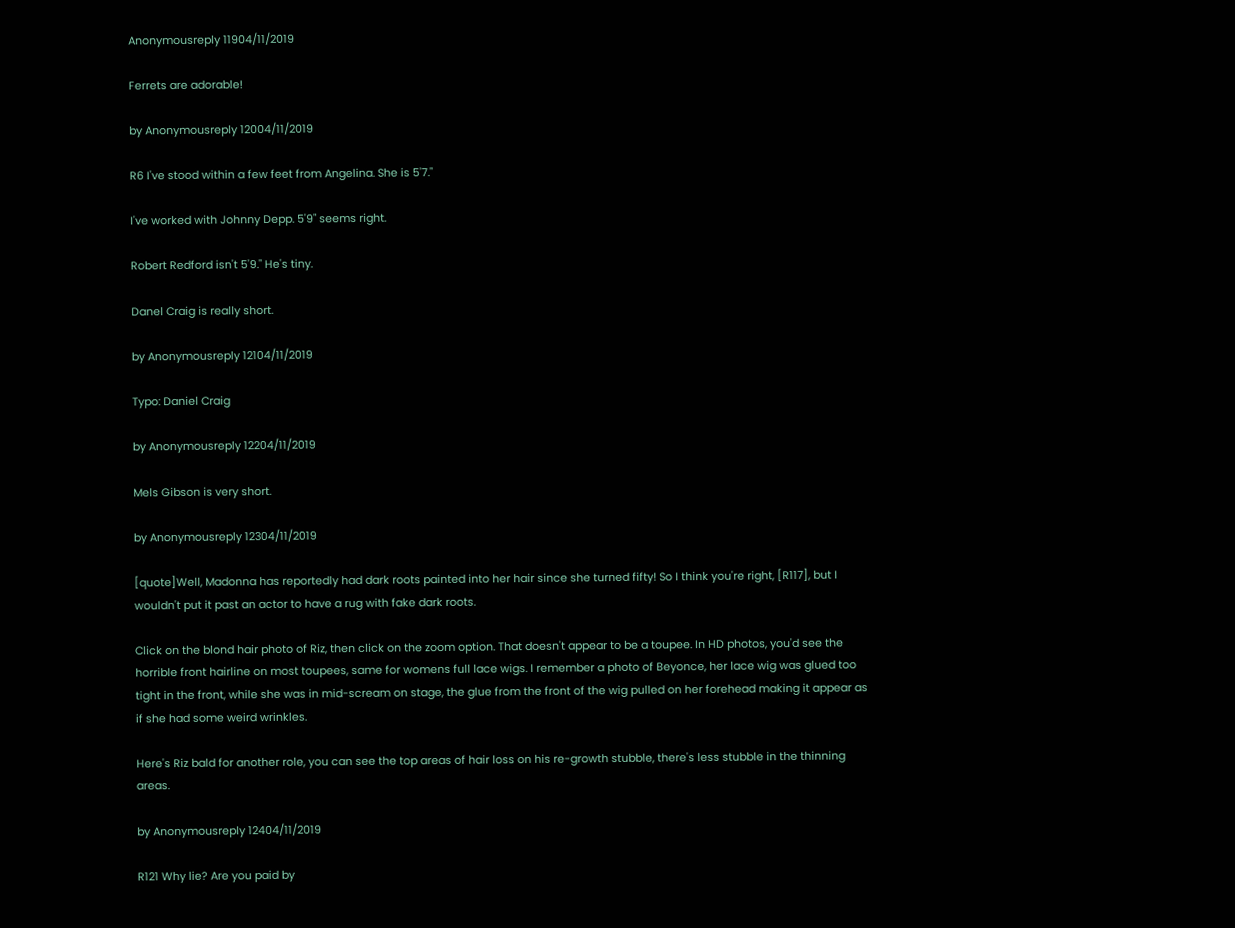Anonymousreply 11904/11/2019

Ferrets are adorable!

by Anonymousreply 12004/11/2019

R6 I've stood within a few feet from Angelina. She is 5'7."

I've worked with Johnny Depp. 5'9" seems right.

Robert Redford isn't 5'9." He's tiny.

Danel Craig is really short.

by Anonymousreply 12104/11/2019

Typo: Daniel Craig

by Anonymousreply 12204/11/2019

Mels Gibson is very short.

by Anonymousreply 12304/11/2019

[quote]Well, Madonna has reportedly had dark roots painted into her hair since she turned fifty! So I think you're right, [R117], but I wouldn't put it past an actor to have a rug with fake dark roots.

Click on the blond hair photo of Riz, then click on the zoom option. That doesn't appear to be a toupee. In HD photos, you'd see the horrible front hairline on most toupees, same for womens full lace wigs. I remember a photo of Beyonce, her lace wig was glued too tight in the front, while she was in mid-scream on stage, the glue from the front of the wig pulled on her forehead making it appear as if she had some weird wrinkles.

Here's Riz bald for another role, you can see the top areas of hair loss on his re-growth stubble, there's less stubble in the thinning areas.

by Anonymousreply 12404/11/2019

R121 Why lie? Are you paid by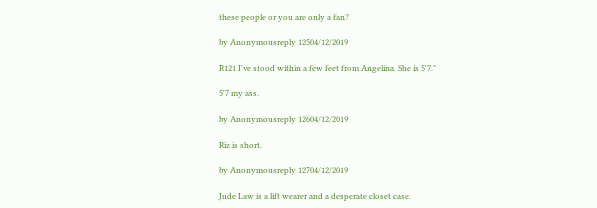these people or you are only a fan?

by Anonymousreply 12504/12/2019

R121 I've stood within a few feet from Angelina. She is 5'7."

5'7 my ass.

by Anonymousreply 12604/12/2019

Riz is short.

by Anonymousreply 12704/12/2019

Jude Law is a lift wearer and a desperate closet case.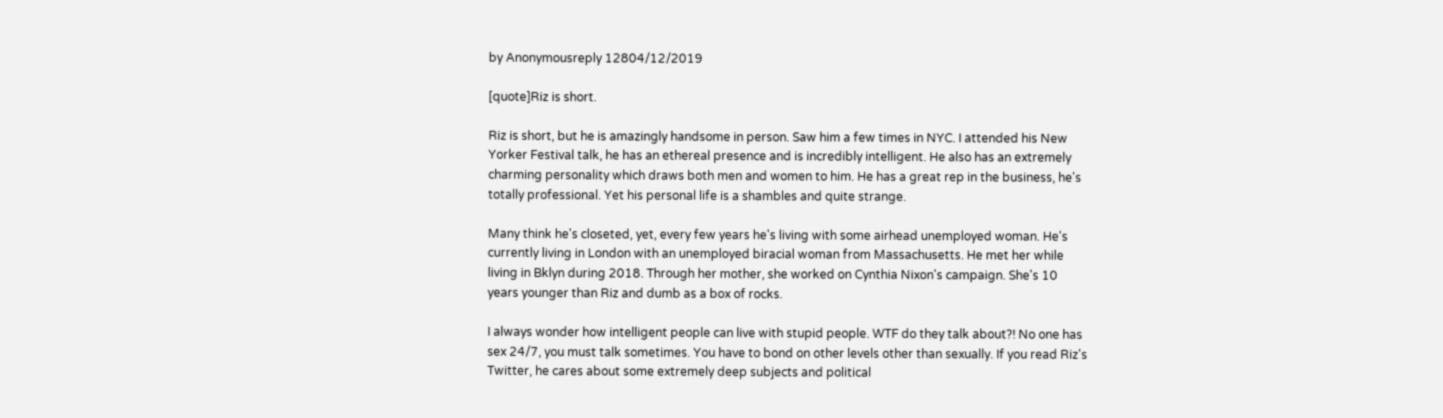by Anonymousreply 12804/12/2019

[quote]Riz is short.

Riz is short, but he is amazingly handsome in person. Saw him a few times in NYC. I attended his New Yorker Festival talk, he has an ethereal presence and is incredibly intelligent. He also has an extremely charming personality which draws both men and women to him. He has a great rep in the business, he's totally professional. Yet his personal life is a shambles and quite strange.

Many think he's closeted, yet, every few years he's living with some airhead unemployed woman. He's currently living in London with an unemployed biracial woman from Massachusetts. He met her while living in Bklyn during 2018. Through her mother, she worked on Cynthia Nixon's campaign. She's 10 years younger than Riz and dumb as a box of rocks.

I always wonder how intelligent people can live with stupid people. WTF do they talk about?! No one has sex 24/7, you must talk sometimes. You have to bond on other levels other than sexually. If you read Riz's Twitter, he cares about some extremely deep subjects and political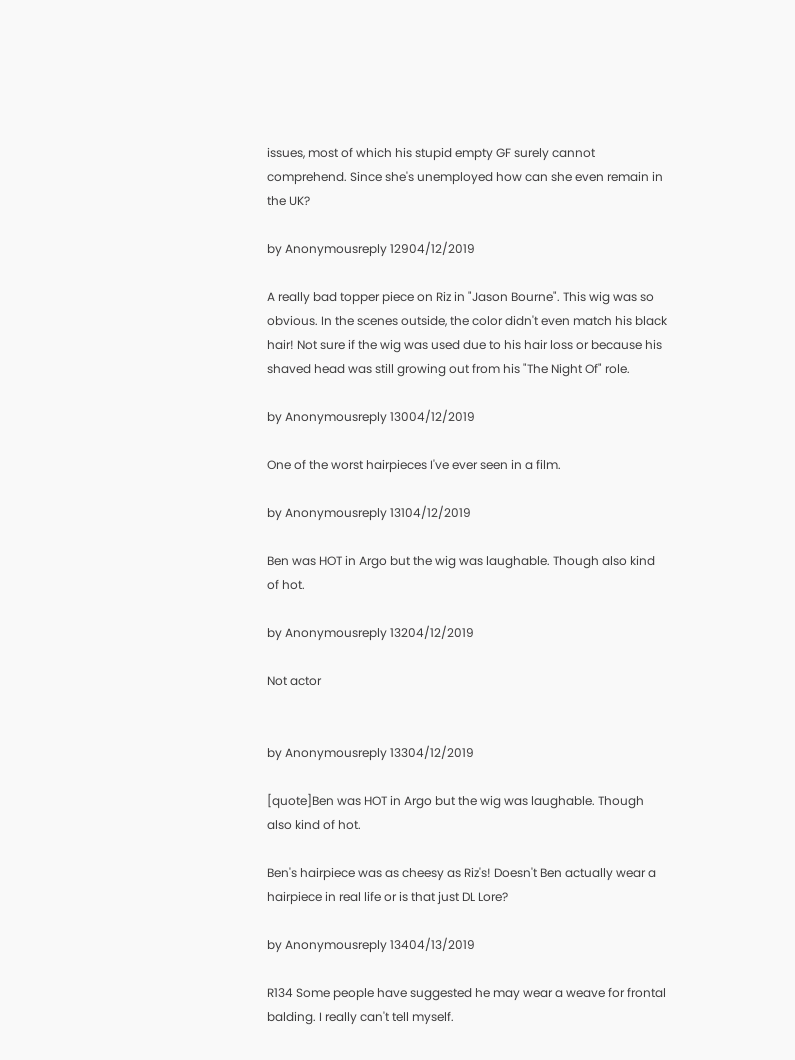issues, most of which his stupid empty GF surely cannot comprehend. Since she's unemployed how can she even remain in the UK?

by Anonymousreply 12904/12/2019

A really bad topper piece on Riz in "Jason Bourne". This wig was so obvious. In the scenes outside, the color didn't even match his black hair! Not sure if the wig was used due to his hair loss or because his shaved head was still growing out from his "The Night Of" role.

by Anonymousreply 13004/12/2019

One of the worst hairpieces I've ever seen in a film.

by Anonymousreply 13104/12/2019

Ben was HOT in Argo but the wig was laughable. Though also kind of hot.

by Anonymousreply 13204/12/2019

Not actor


by Anonymousreply 13304/12/2019

[quote]Ben was HOT in Argo but the wig was laughable. Though also kind of hot.

Ben's hairpiece was as cheesy as Riz's! Doesn't Ben actually wear a hairpiece in real life or is that just DL Lore?

by Anonymousreply 13404/13/2019

R134 Some people have suggested he may wear a weave for frontal balding. I really can't tell myself.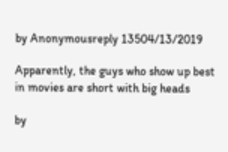by Anonymousreply 13504/13/2019

Apparently, the guys who show up best in movies are short with big heads

by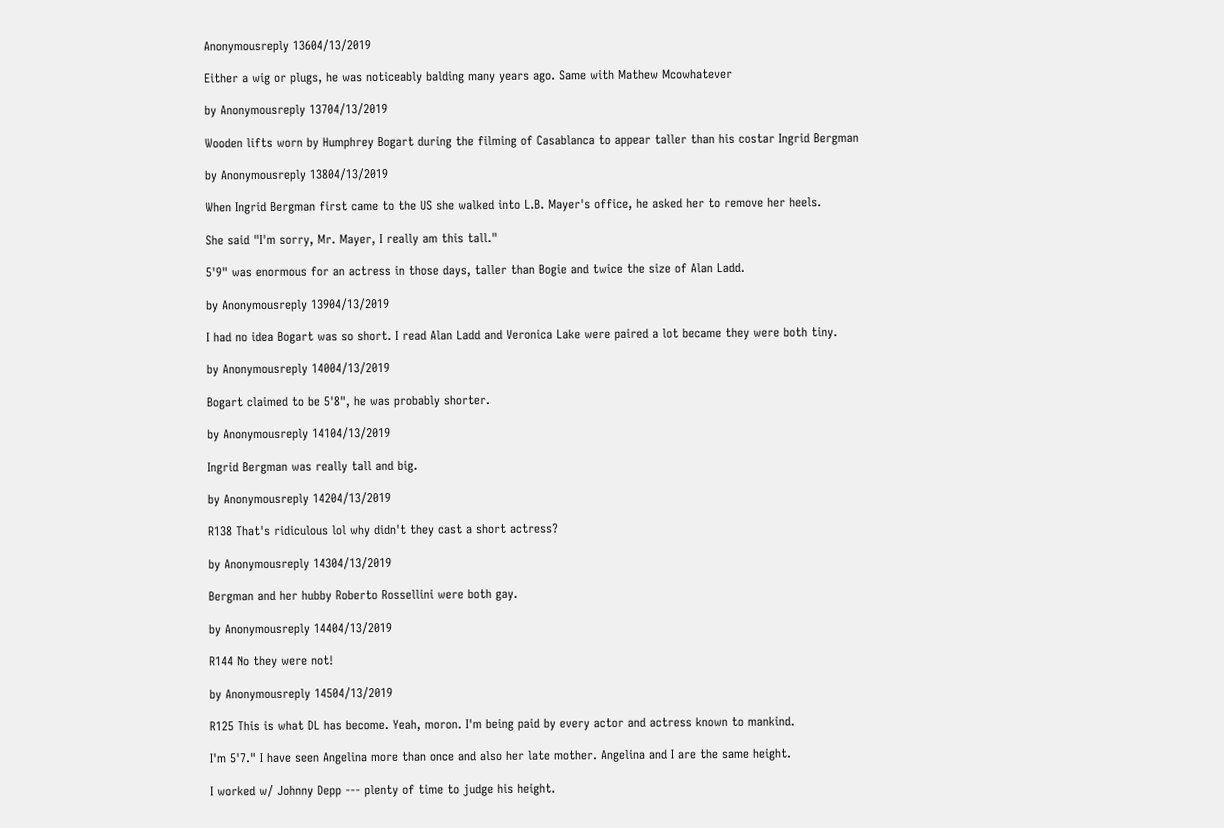Anonymousreply 13604/13/2019

Either a wig or plugs, he was noticeably balding many years ago. Same with Mathew Mcowhatever

by Anonymousreply 13704/13/2019

Wooden lifts worn by Humphrey Bogart during the filming of Casablanca to appear taller than his costar Ingrid Bergman

by Anonymousreply 13804/13/2019

When Ingrid Bergman first came to the US she walked into L.B. Mayer's office, he asked her to remove her heels.

She said "I'm sorry, Mr. Mayer, I really am this tall."

5'9" was enormous for an actress in those days, taller than Bogie and twice the size of Alan Ladd.

by Anonymousreply 13904/13/2019

I had no idea Bogart was so short. I read Alan Ladd and Veronica Lake were paired a lot became they were both tiny.

by Anonymousreply 14004/13/2019

Bogart claimed to be 5'8", he was probably shorter.

by Anonymousreply 14104/13/2019

Ingrid Bergman was really tall and big.

by Anonymousreply 14204/13/2019

R138 That's ridiculous lol why didn't they cast a short actress?

by Anonymousreply 14304/13/2019

Bergman and her hubby Roberto Rossellini were both gay.

by Anonymousreply 14404/13/2019

R144 No they were not!

by Anonymousreply 14504/13/2019

R125 This is what DL has become. Yeah, moron. I'm being paid by every actor and actress known to mankind.

I'm 5'7." I have seen Angelina more than once and also her late mother. Angelina and I are the same height.

I worked w/ Johnny Depp --- plenty of time to judge his height.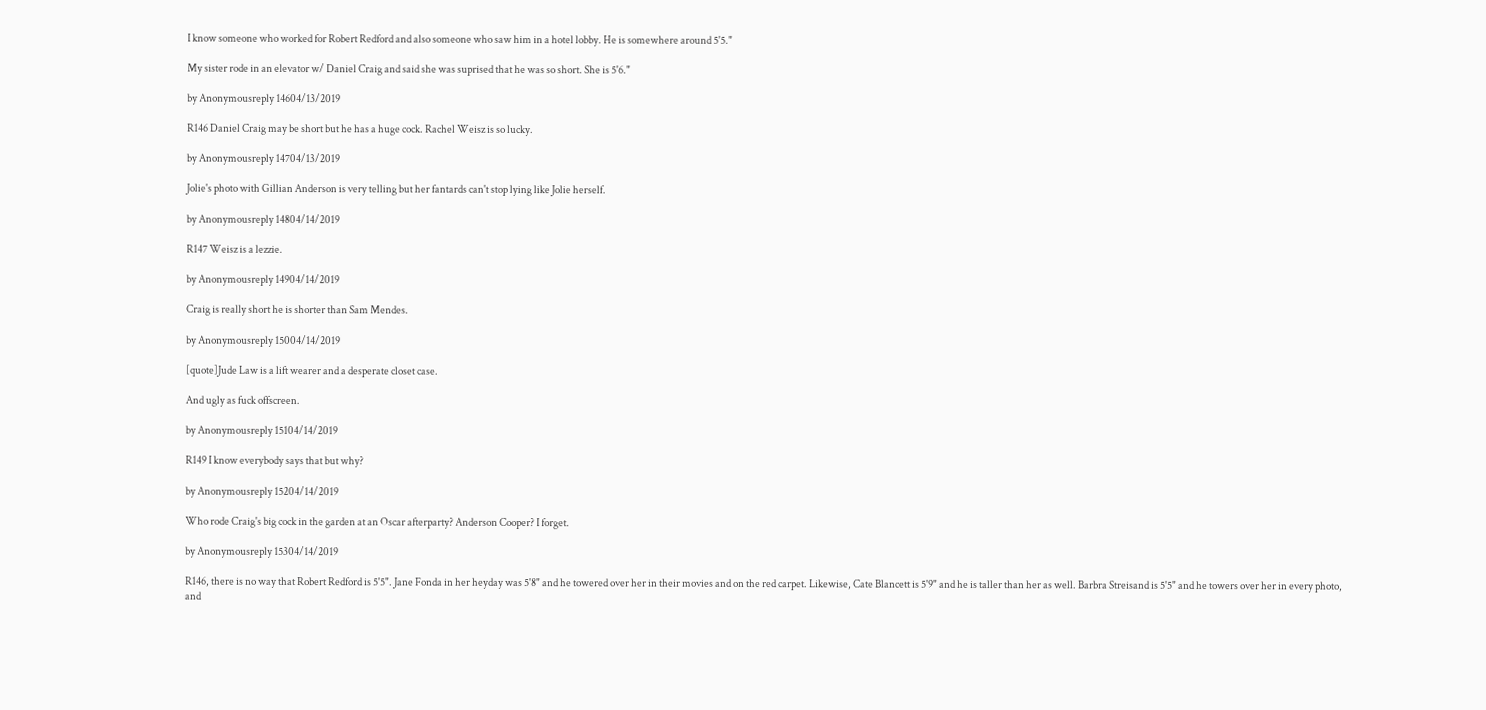I know someone who worked for Robert Redford and also someone who saw him in a hotel lobby. He is somewhere around 5'5."

My sister rode in an elevator w/ Daniel Craig and said she was suprised that he was so short. She is 5'6."

by Anonymousreply 14604/13/2019

R146 Daniel Craig may be short but he has a huge cock. Rachel Weisz is so lucky.

by Anonymousreply 14704/13/2019

Jolie's photo with Gillian Anderson is very telling but her fantards can't stop lying like Jolie herself.

by Anonymousreply 14804/14/2019

R147 Weisz is a lezzie.

by Anonymousreply 14904/14/2019

Craig is really short he is shorter than Sam Mendes.

by Anonymousreply 15004/14/2019

[quote]Jude Law is a lift wearer and a desperate closet case.

And ugly as fuck offscreen.

by Anonymousreply 15104/14/2019

R149 I know everybody says that but why?

by Anonymousreply 15204/14/2019

Who rode Craig's big cock in the garden at an Oscar afterparty? Anderson Cooper? I forget.

by Anonymousreply 15304/14/2019

R146, there is no way that Robert Redford is 5'5". Jane Fonda in her heyday was 5'8" and he towered over her in their movies and on the red carpet. Likewise, Cate Blancett is 5'9" and he is taller than her as well. Barbra Streisand is 5'5" and he towers over her in every photo, and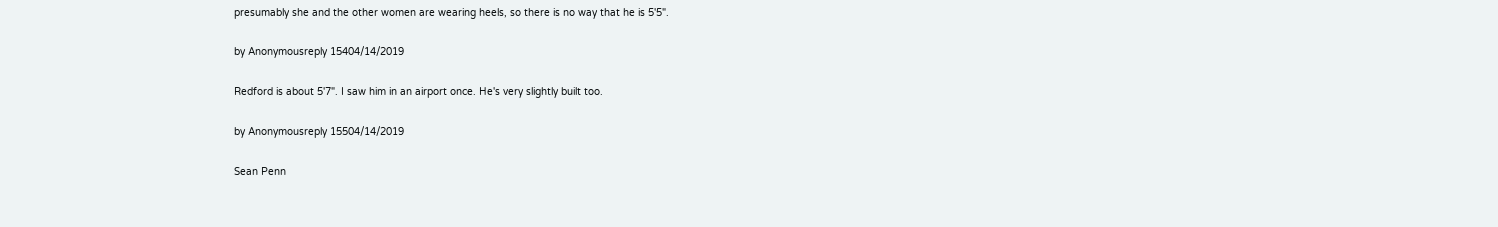presumably she and the other women are wearing heels, so there is no way that he is 5'5".

by Anonymousreply 15404/14/2019

Redford is about 5'7". I saw him in an airport once. He's very slightly built too.

by Anonymousreply 15504/14/2019

Sean Penn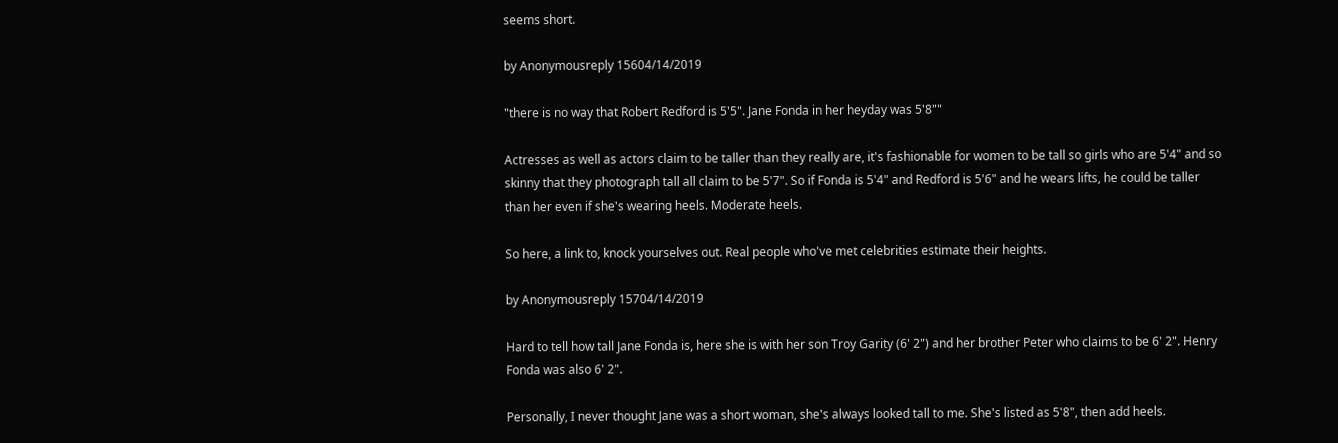seems short.

by Anonymousreply 15604/14/2019

"there is no way that Robert Redford is 5'5". Jane Fonda in her heyday was 5'8""

Actresses as well as actors claim to be taller than they really are, it's fashionable for women to be tall so girls who are 5'4" and so skinny that they photograph tall all claim to be 5'7". So if Fonda is 5'4" and Redford is 5'6" and he wears lifts, he could be taller than her even if she's wearing heels. Moderate heels.

So here, a link to, knock yourselves out. Real people who've met celebrities estimate their heights.

by Anonymousreply 15704/14/2019

Hard to tell how tall Jane Fonda is, here she is with her son Troy Garity (6' 2") and her brother Peter who claims to be 6' 2". Henry Fonda was also 6' 2".

Personally, I never thought Jane was a short woman, she's always looked tall to me. She's listed as 5'8", then add heels.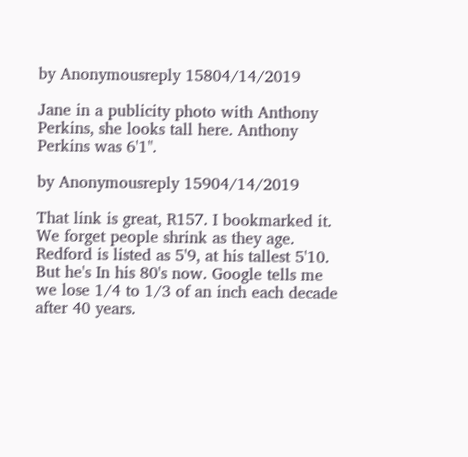by Anonymousreply 15804/14/2019

Jane in a publicity photo with Anthony Perkins, she looks tall here. Anthony Perkins was 6'1".

by Anonymousreply 15904/14/2019

That link is great, R157. I bookmarked it. We forget people shrink as they age. Redford is listed as 5'9, at his tallest 5'10. But he's In his 80's now. Google tells me we lose 1/4 to 1/3 of an inch each decade after 40 years.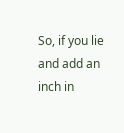So, if you lie and add an inch in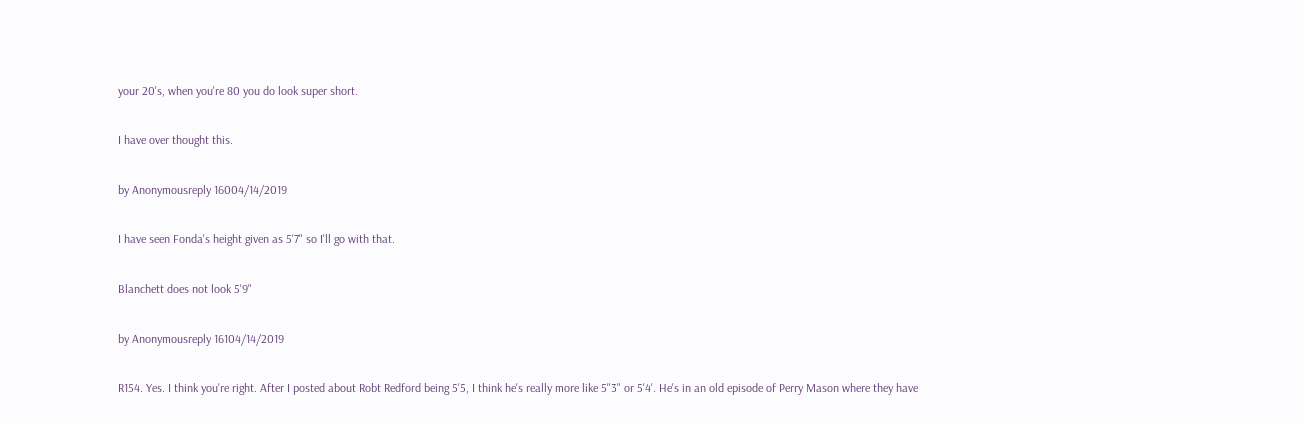your 20's, when you're 80 you do look super short.

I have over thought this.

by Anonymousreply 16004/14/2019

I have seen Fonda's height given as 5'7" so I'll go with that.

Blanchett does not look 5'9"

by Anonymousreply 16104/14/2019

R154. Yes. I think you're right. After I posted about Robt Redford being 5'5, I think he's really more like 5"3" or 5'4'. He's in an old episode of Perry Mason where they have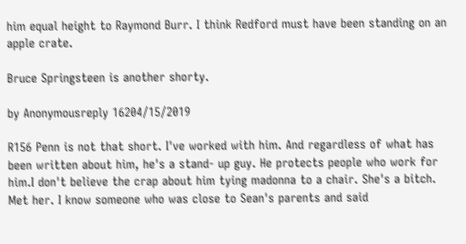him equal height to Raymond Burr. I think Redford must have been standing on an apple crate.

Bruce Springsteen is another shorty.

by Anonymousreply 16204/15/2019

R156 Penn is not that short. I've worked with him. And regardless of what has been written about him, he's a stand- up guy. He protects people who work for him.I don't believe the crap about him tying madonna to a chair. She's a bitch. Met her. I know someone who was close to Sean's parents and said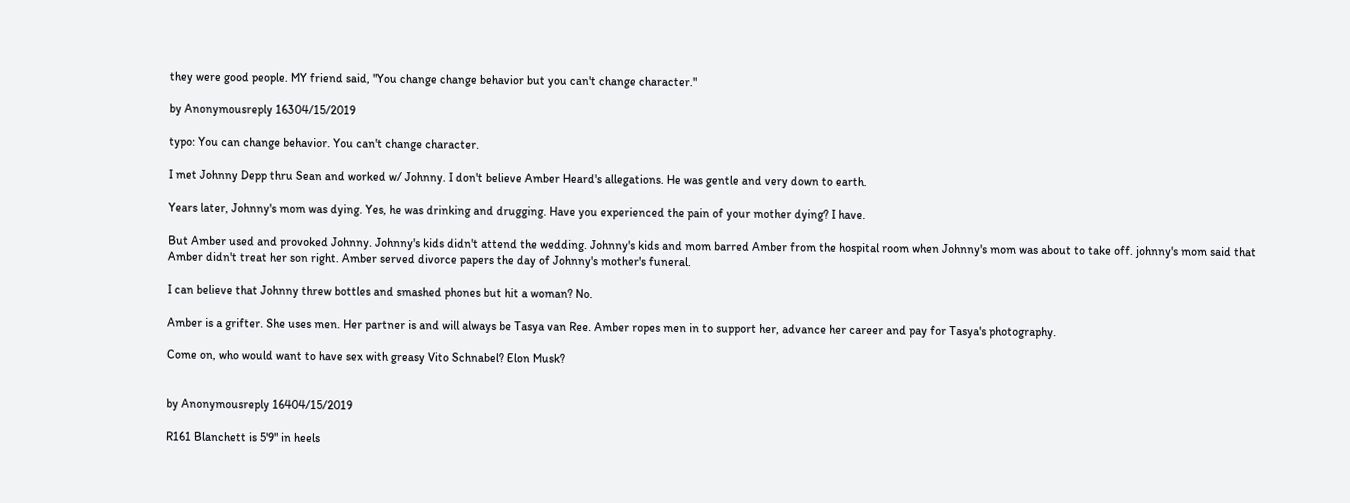they were good people. MY friend said, "You change change behavior but you can't change character."

by Anonymousreply 16304/15/2019

typo: You can change behavior. You can't change character.

I met Johnny Depp thru Sean and worked w/ Johnny. I don't believe Amber Heard's allegations. He was gentle and very down to earth.

Years later, Johnny's mom was dying. Yes, he was drinking and drugging. Have you experienced the pain of your mother dying? I have.

But Amber used and provoked Johnny. Johnny's kids didn't attend the wedding. Johnny's kids and mom barred Amber from the hospital room when Johnny's mom was about to take off. johnny's mom said that Amber didn't treat her son right. Amber served divorce papers the day of Johnny's mother's funeral.

I can believe that Johnny threw bottles and smashed phones but hit a woman? No.

Amber is a grifter. She uses men. Her partner is and will always be Tasya van Ree. Amber ropes men in to support her, advance her career and pay for Tasya's photography.

Come on, who would want to have sex with greasy Vito Schnabel? Elon Musk?


by Anonymousreply 16404/15/2019

R161 Blanchett is 5'9" in heels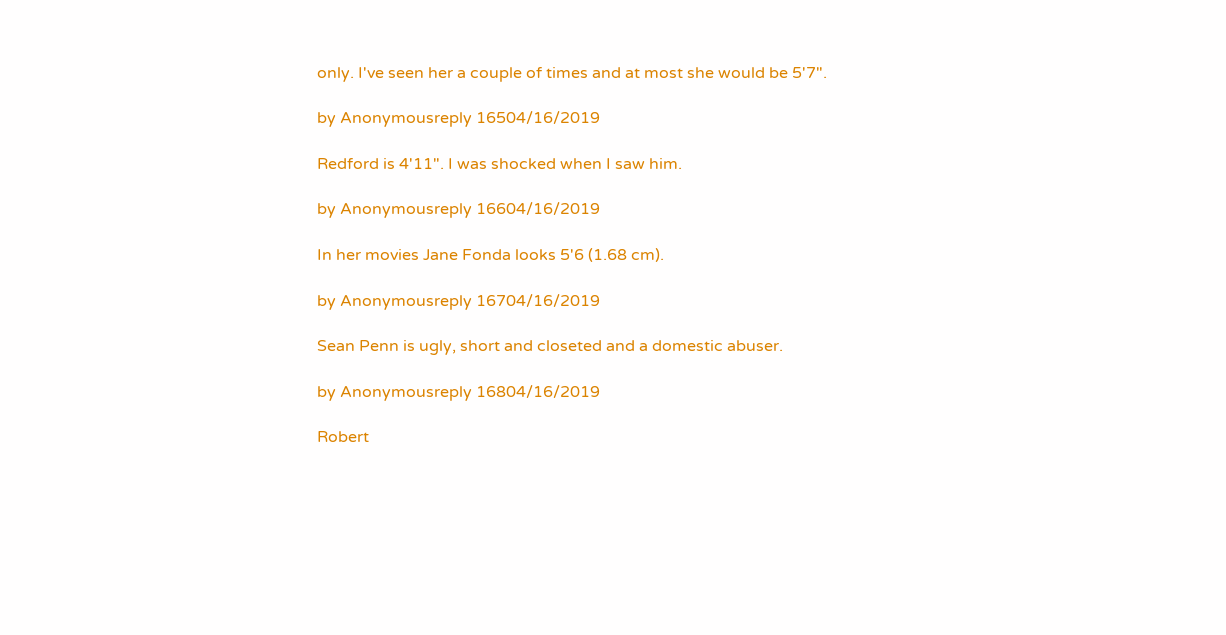only. I've seen her a couple of times and at most she would be 5'7".

by Anonymousreply 16504/16/2019

Redford is 4'11". I was shocked when I saw him.

by Anonymousreply 16604/16/2019

In her movies Jane Fonda looks 5'6 (1.68 cm).

by Anonymousreply 16704/16/2019

Sean Penn is ugly, short and closeted and a domestic abuser.

by Anonymousreply 16804/16/2019

Robert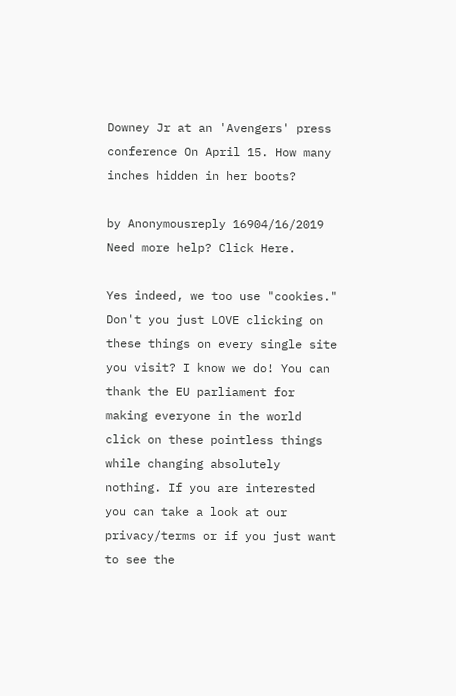Downey Jr at an 'Avengers' press conference On April 15. How many inches hidden in her boots?

by Anonymousreply 16904/16/2019
Need more help? Click Here.

Yes indeed, we too use "cookies." Don't you just LOVE clicking on these things on every single site you visit? I know we do! You can thank the EU parliament for making everyone in the world click on these pointless things while changing absolutely nothing. If you are interested you can take a look at our privacy/terms or if you just want to see the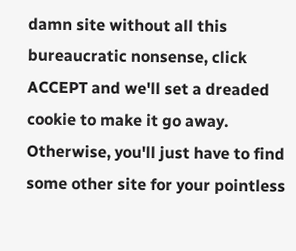damn site without all this bureaucratic nonsense, click ACCEPT and we'll set a dreaded cookie to make it go away. Otherwise, you'll just have to find some other site for your pointless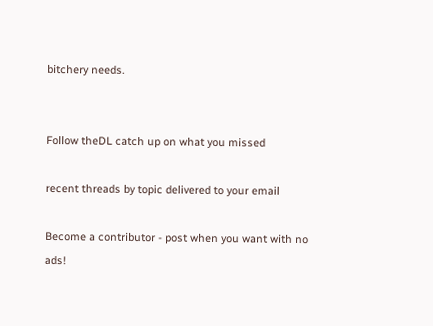bitchery needs.


Follow theDL catch up on what you missed

recent threads by topic delivered to your email

Become a contributor - post when you want with no ads!